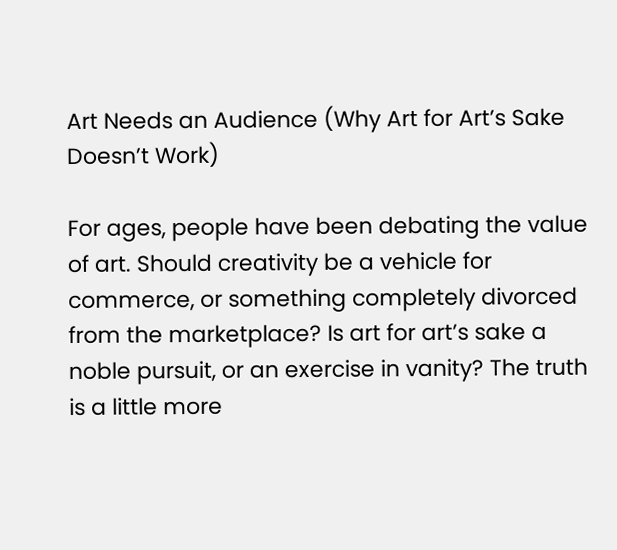Art Needs an Audience (Why Art for Art’s Sake Doesn’t Work)

For ages, people have been debating the value of art. Should creativity be a vehicle for commerce, or something completely divorced from the marketplace? Is art for art’s sake a noble pursuit, or an exercise in vanity? The truth is a little more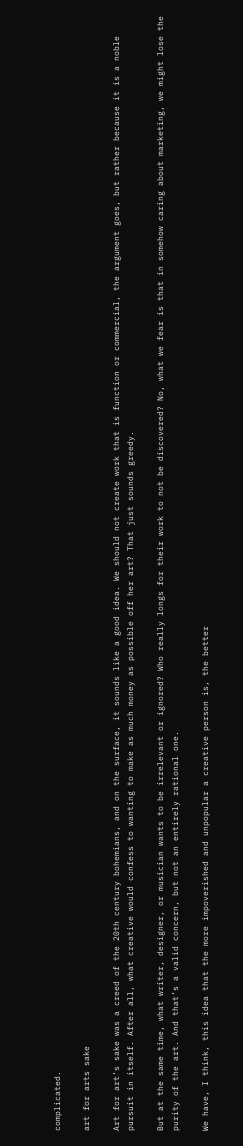complicated.

art for arts sake

Art for art’s sake was a creed of the 20th century bohemians, and on the surface, it sounds like a good idea. We should not create work that is function or commercial, the argument goes, but rather because it is a noble pursuit in itself. After all, what creative would confess to wanting to make as much money as possible off her art? That just sounds greedy.

But at the same time, what writer, designer, or musician wants to be irrelevant or ignored? Who really longs for their work to not be discovered? No, what we fear is that in somehow caring about marketing, we might lose the purity of the art. And that’s a valid concern, but not an entirely rational one.

We have, I think, this idea that the more impoverished and unpopular a creative person is, the better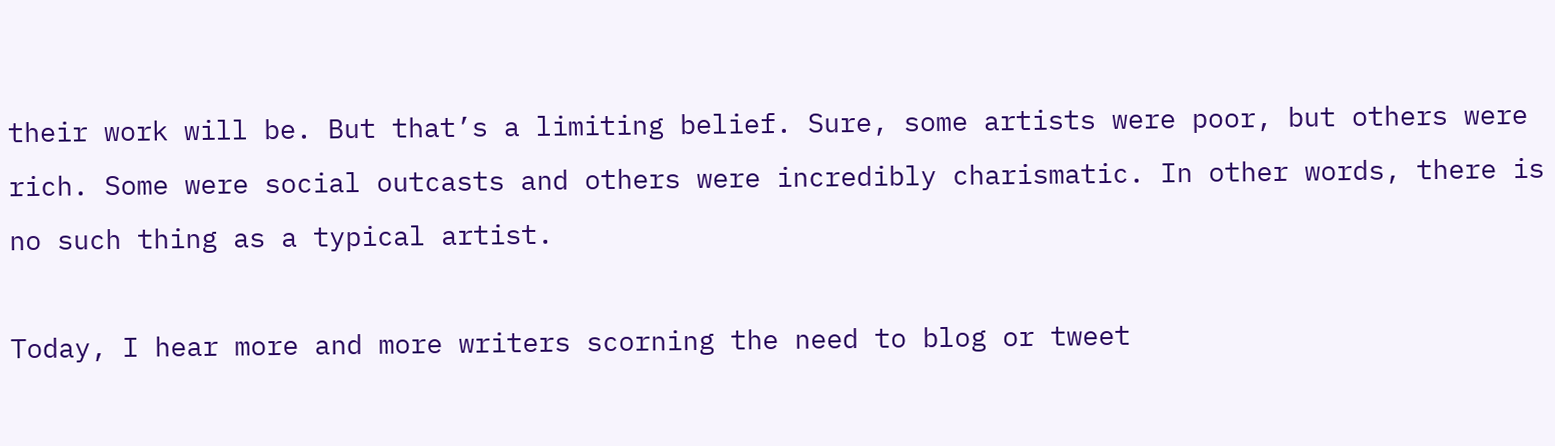their work will be. But that’s a limiting belief. Sure, some artists were poor, but others were rich. Some were social outcasts and others were incredibly charismatic. In other words, there is no such thing as a typical artist.

Today, I hear more and more writers scorning the need to blog or tweet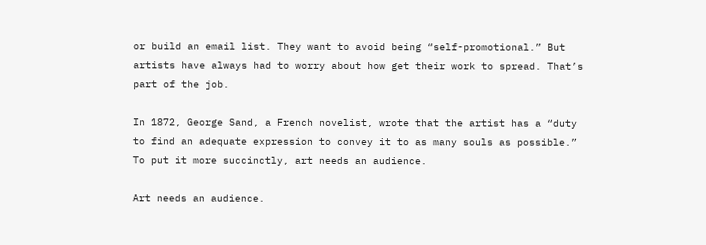or build an email list. They want to avoid being “self-promotional.” But artists have always had to worry about how get their work to spread. That’s part of the job.

In 1872, George Sand, a French novelist, wrote that the artist has a “duty to find an adequate expression to convey it to as many souls as possible.” To put it more succinctly, art needs an audience.

Art needs an audience.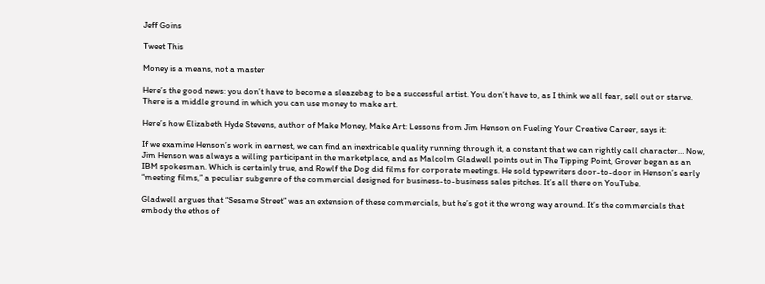Jeff Goins

Tweet This

Money is a means, not a master

Here’s the good news: you don’t have to become a sleazebag to be a successful artist. You don’t have to, as I think we all fear, sell out or starve. There is a middle ground in which you can use money to make art.

Here’s how Elizabeth Hyde Stevens, author of Make Money, Make Art: Lessons from Jim Henson on Fueling Your Creative Career, says it:

If we examine Henson’s work in earnest, we can find an inextricable quality running through it, a constant that we can rightly call character… Now, Jim Henson was always a willing participant in the marketplace, and as Malcolm Gladwell points out in The Tipping Point, Grover began as an IBM spokesman. Which is certainly true, and Rowlf the Dog did films for corporate meetings. He sold typewriters door-to-door in Henson’s early “meeting films,” a peculiar subgenre of the commercial designed for business-to-business sales pitches. It’s all there on YouTube.

Gladwell argues that “Sesame Street” was an extension of these commercials, but he’s got it the wrong way around. It’s the commercials that embody the ethos of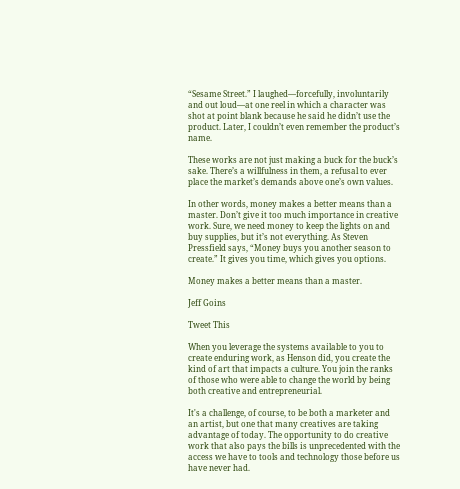“Sesame Street.” I laughed—forcefully, involuntarily and out loud—at one reel in which a character was shot at point blank because he said he didn’t use the product. Later, I couldn’t even remember the product’s name.

These works are not just making a buck for the buck’s sake. There’s a willfulness in them, a refusal to ever place the market’s demands above one’s own values.

In other words, money makes a better means than a master. Don’t give it too much importance in creative work. Sure, we need money to keep the lights on and buy supplies, but it’s not everything. As Steven Pressfield says, “Money buys you another season to create.” It gives you time, which gives you options.

Money makes a better means than a master.

Jeff Goins

Tweet This

When you leverage the systems available to you to create enduring work, as Henson did, you create the kind of art that impacts a culture. You join the ranks of those who were able to change the world by being both creative and entrepreneurial.

It's a challenge, of course, to be both a marketer and an artist, but one that many creatives are taking advantage of today. The opportunity to do creative work that also pays the bills is unprecedented with the access we have to tools and technology those before us have never had.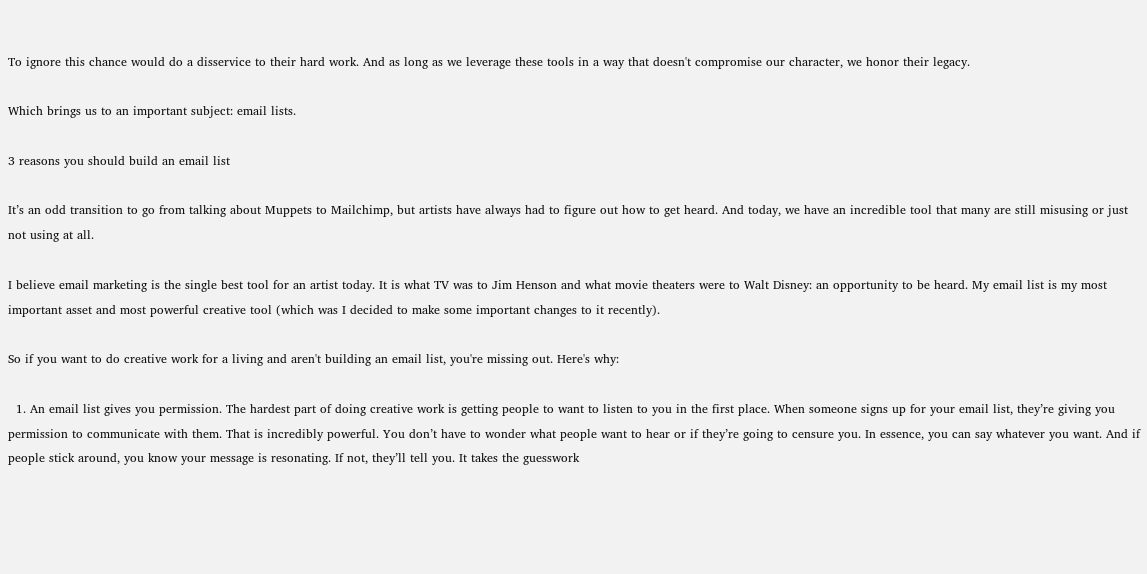To ignore this chance would do a disservice to their hard work. And as long as we leverage these tools in a way that doesn't compromise our character, we honor their legacy.

Which brings us to an important subject: email lists.

3 reasons you should build an email list

It’s an odd transition to go from talking about Muppets to Mailchimp, but artists have always had to figure out how to get heard. And today, we have an incredible tool that many are still misusing or just not using at all.

I believe email marketing is the single best tool for an artist today. It is what TV was to Jim Henson and what movie theaters were to Walt Disney: an opportunity to be heard. My email list is my most important asset and most powerful creative tool (which was I decided to make some important changes to it recently).

So if you want to do creative work for a living and aren't building an email list, you're missing out. Here's why:

  1. An email list gives you permission. The hardest part of doing creative work is getting people to want to listen to you in the first place. When someone signs up for your email list, they’re giving you permission to communicate with them. That is incredibly powerful. You don’t have to wonder what people want to hear or if they’re going to censure you. In essence, you can say whatever you want. And if people stick around, you know your message is resonating. If not, they’ll tell you. It takes the guesswork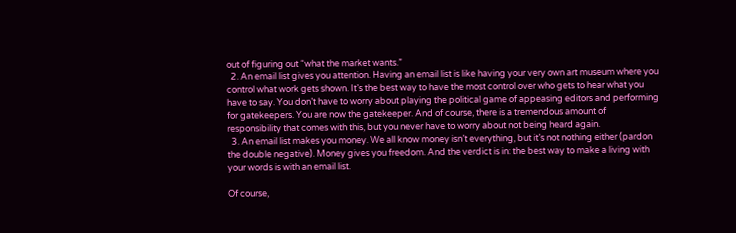out of figuring out “what the market wants.”
  2. An email list gives you attention. Having an email list is like having your very own art museum where you control what work gets shown. It’s the best way to have the most control over who gets to hear what you have to say. You don’t have to worry about playing the political game of appeasing editors and performing for gatekeepers. You are now the gatekeeper. And of course, there is a tremendous amount of responsibility that comes with this, but you never have to worry about not being heard again.
  3. An email list makes you money. We all know money isn’t everything, but it’s not nothing either (pardon the double negative). Money gives you freedom. And the verdict is in: the best way to make a living with your words is with an email list.

Of course,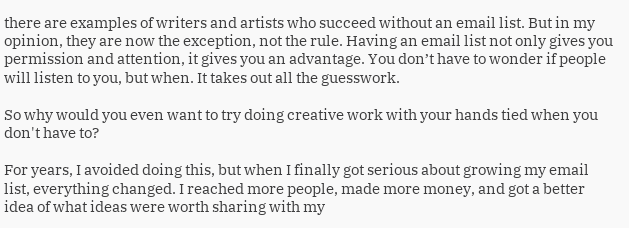there are examples of writers and artists who succeed without an email list. But in my opinion, they are now the exception, not the rule. Having an email list not only gives you permission and attention, it gives you an advantage. You don’t have to wonder if people will listen to you, but when. It takes out all the guesswork.

So why would you even want to try doing creative work with your hands tied when you don't have to?

For years, I avoided doing this, but when I finally got serious about growing my email list, everything changed. I reached more people, made more money, and got a better idea of what ideas were worth sharing with my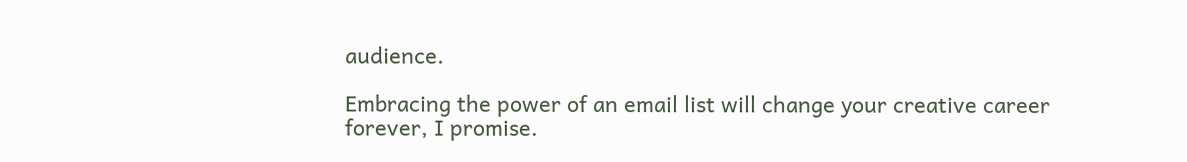audience.

Embracing the power of an email list will change your creative career forever, I promise.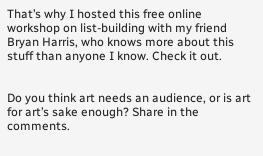That’s why I hosted this free online workshop on list-building with my friend Bryan Harris, who knows more about this stuff than anyone I know. Check it out.


Do you think art needs an audience, or is art for art’s sake enough? Share in the comments.